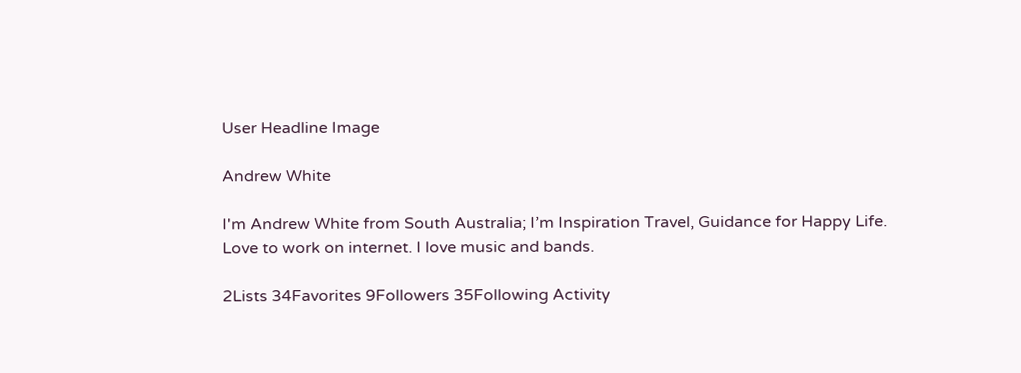User Headline Image

Andrew White

I'm Andrew White from South Australia; I’m Inspiration Travel, Guidance for Happy Life. Love to work on internet. I love music and bands.

2Lists 34Favorites 9Followers 35Following Activity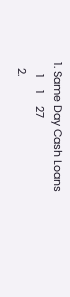1. Same Day Cash Loans
    1    1    27
  2.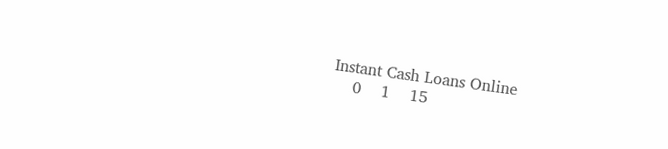Instant Cash Loans Online
    0    1    15